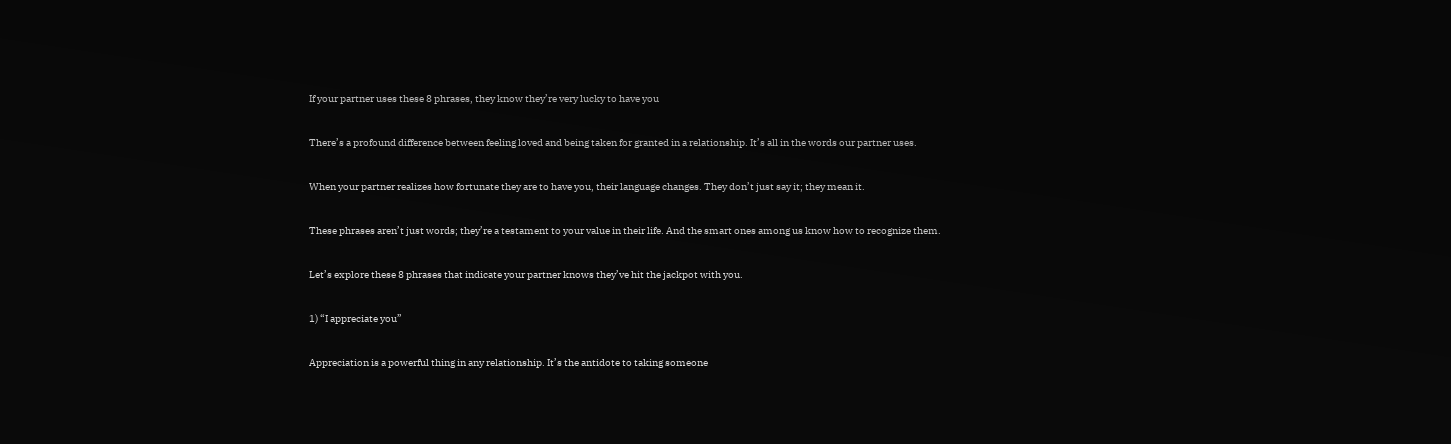If your partner uses these 8 phrases, they know they’re very lucky to have you

There’s a profound difference between feeling loved and being taken for granted in a relationship. It’s all in the words our partner uses.

When your partner realizes how fortunate they are to have you, their language changes. They don’t just say it; they mean it.

These phrases aren’t just words; they’re a testament to your value in their life. And the smart ones among us know how to recognize them.

Let’s explore these 8 phrases that indicate your partner knows they’ve hit the jackpot with you.

1) “I appreciate you”

Appreciation is a powerful thing in any relationship. It’s the antidote to taking someone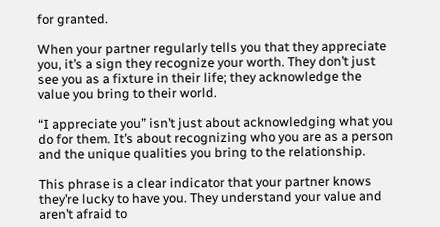for granted.

When your partner regularly tells you that they appreciate you, it’s a sign they recognize your worth. They don’t just see you as a fixture in their life; they acknowledge the value you bring to their world.

“I appreciate you” isn’t just about acknowledging what you do for them. It’s about recognizing who you are as a person and the unique qualities you bring to the relationship.

This phrase is a clear indicator that your partner knows they’re lucky to have you. They understand your value and aren’t afraid to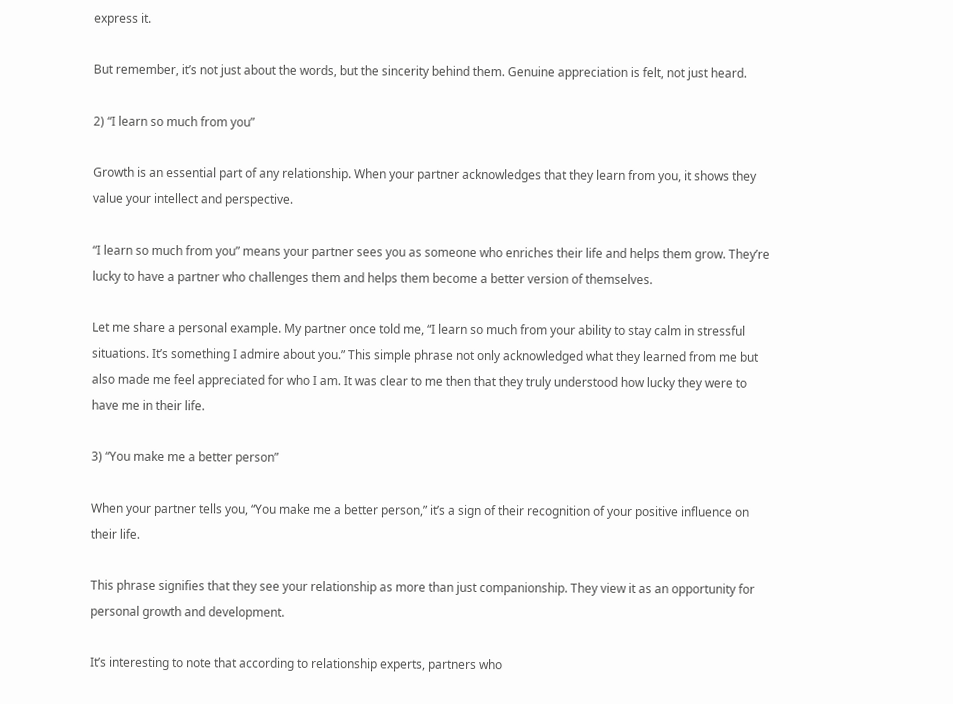express it.

But remember, it’s not just about the words, but the sincerity behind them. Genuine appreciation is felt, not just heard.

2) “I learn so much from you”

Growth is an essential part of any relationship. When your partner acknowledges that they learn from you, it shows they value your intellect and perspective.

“I learn so much from you” means your partner sees you as someone who enriches their life and helps them grow. They’re lucky to have a partner who challenges them and helps them become a better version of themselves.

Let me share a personal example. My partner once told me, “I learn so much from your ability to stay calm in stressful situations. It’s something I admire about you.” This simple phrase not only acknowledged what they learned from me but also made me feel appreciated for who I am. It was clear to me then that they truly understood how lucky they were to have me in their life.

3) “You make me a better person”

When your partner tells you, “You make me a better person,” it’s a sign of their recognition of your positive influence on their life.

This phrase signifies that they see your relationship as more than just companionship. They view it as an opportunity for personal growth and development.

It’s interesting to note that according to relationship experts, partners who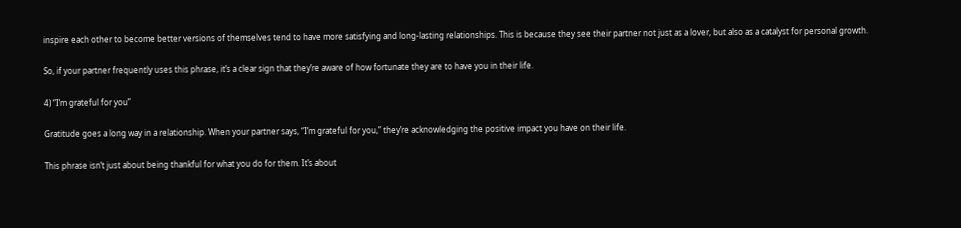inspire each other to become better versions of themselves tend to have more satisfying and long-lasting relationships. This is because they see their partner not just as a lover, but also as a catalyst for personal growth.

So, if your partner frequently uses this phrase, it’s a clear sign that they’re aware of how fortunate they are to have you in their life.

4) “I’m grateful for you”

Gratitude goes a long way in a relationship. When your partner says, “I’m grateful for you,” they’re acknowledging the positive impact you have on their life.

This phrase isn’t just about being thankful for what you do for them. It’s about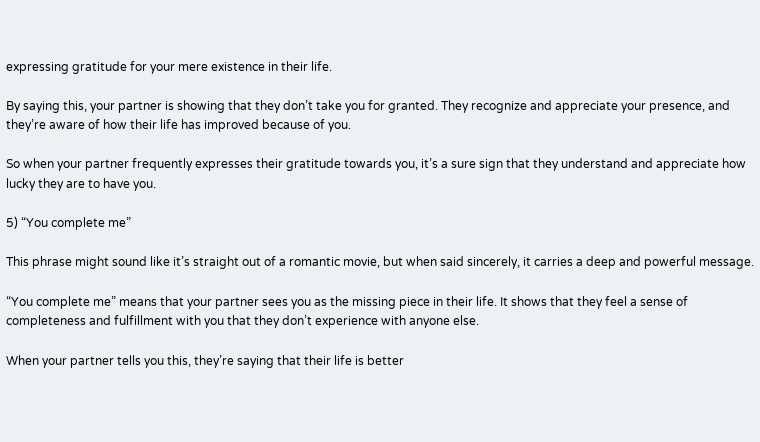expressing gratitude for your mere existence in their life.

By saying this, your partner is showing that they don’t take you for granted. They recognize and appreciate your presence, and they’re aware of how their life has improved because of you.

So when your partner frequently expresses their gratitude towards you, it’s a sure sign that they understand and appreciate how lucky they are to have you.

5) “You complete me”

This phrase might sound like it’s straight out of a romantic movie, but when said sincerely, it carries a deep and powerful message.

“You complete me” means that your partner sees you as the missing piece in their life. It shows that they feel a sense of completeness and fulfillment with you that they don’t experience with anyone else.

When your partner tells you this, they’re saying that their life is better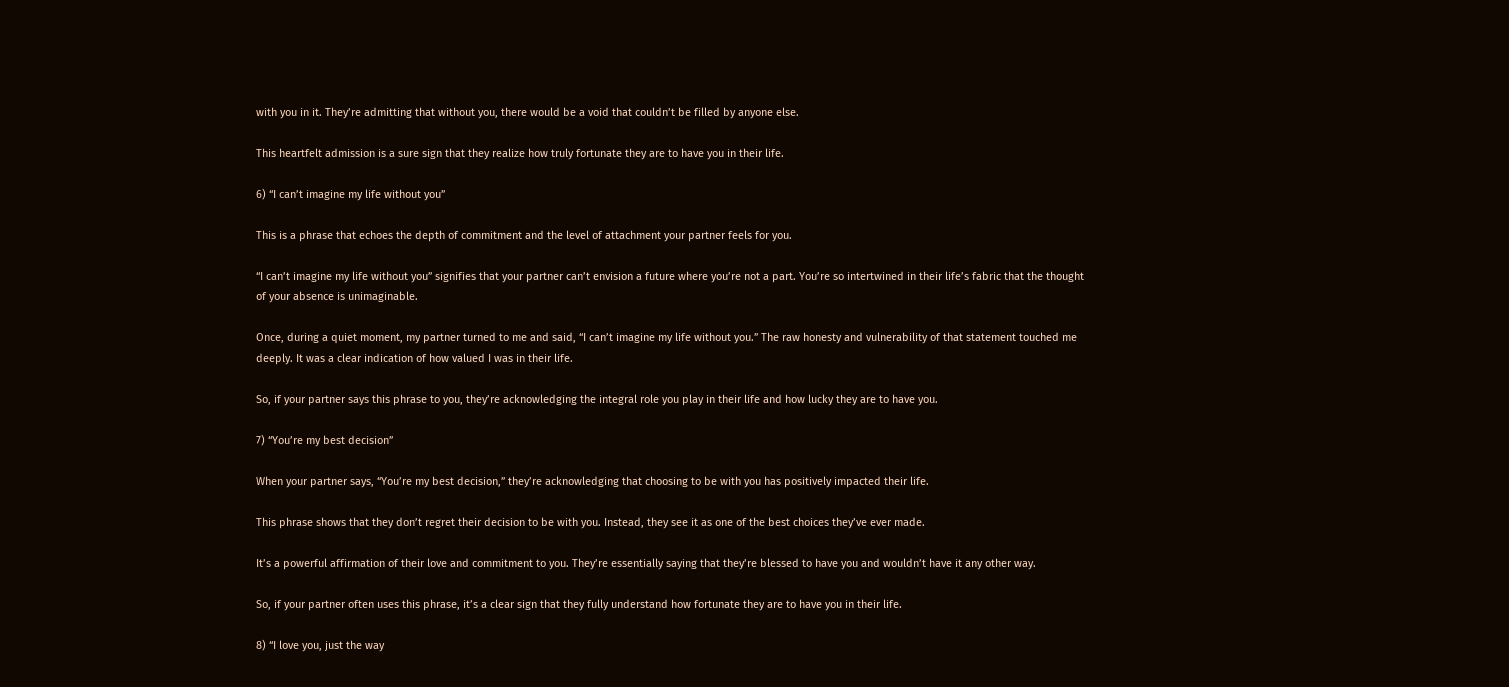with you in it. They’re admitting that without you, there would be a void that couldn’t be filled by anyone else.

This heartfelt admission is a sure sign that they realize how truly fortunate they are to have you in their life.

6) “I can’t imagine my life without you”

This is a phrase that echoes the depth of commitment and the level of attachment your partner feels for you.

“I can’t imagine my life without you” signifies that your partner can’t envision a future where you’re not a part. You’re so intertwined in their life’s fabric that the thought of your absence is unimaginable.

Once, during a quiet moment, my partner turned to me and said, “I can’t imagine my life without you.” The raw honesty and vulnerability of that statement touched me deeply. It was a clear indication of how valued I was in their life.

So, if your partner says this phrase to you, they’re acknowledging the integral role you play in their life and how lucky they are to have you.

7) “You’re my best decision”

When your partner says, “You’re my best decision,” they’re acknowledging that choosing to be with you has positively impacted their life.

This phrase shows that they don’t regret their decision to be with you. Instead, they see it as one of the best choices they’ve ever made.

It’s a powerful affirmation of their love and commitment to you. They’re essentially saying that they’re blessed to have you and wouldn’t have it any other way.

So, if your partner often uses this phrase, it’s a clear sign that they fully understand how fortunate they are to have you in their life.

8) “I love you, just the way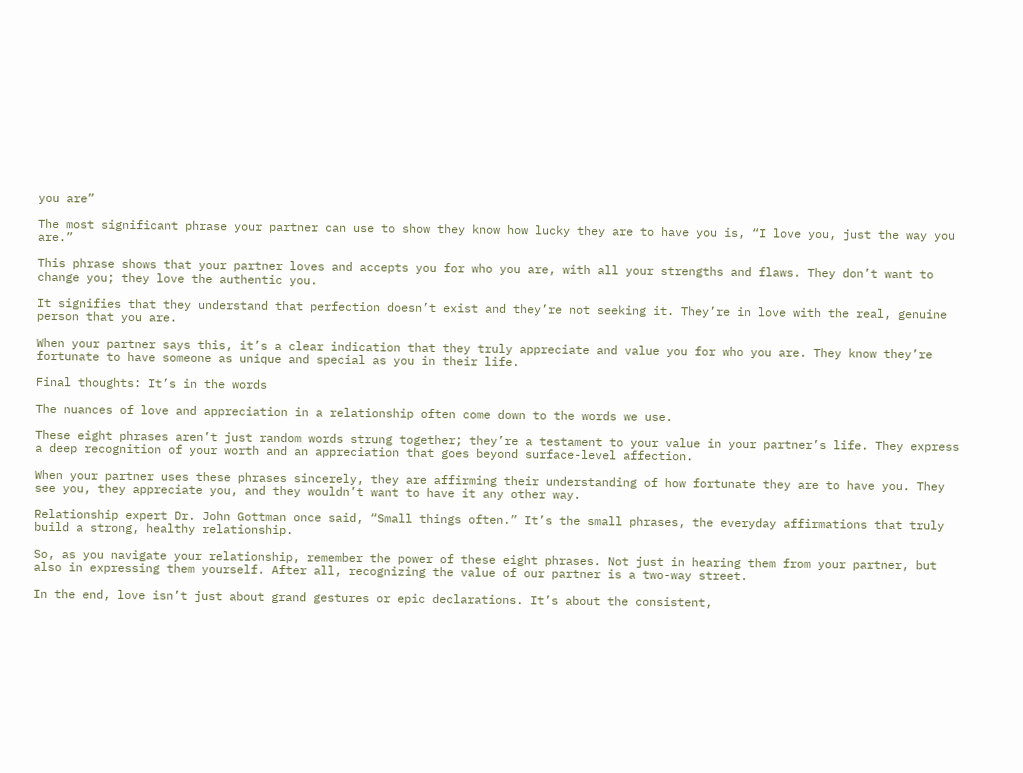you are”

The most significant phrase your partner can use to show they know how lucky they are to have you is, “I love you, just the way you are.”

This phrase shows that your partner loves and accepts you for who you are, with all your strengths and flaws. They don’t want to change you; they love the authentic you.

It signifies that they understand that perfection doesn’t exist and they’re not seeking it. They’re in love with the real, genuine person that you are.

When your partner says this, it’s a clear indication that they truly appreciate and value you for who you are. They know they’re fortunate to have someone as unique and special as you in their life.

Final thoughts: It’s in the words

The nuances of love and appreciation in a relationship often come down to the words we use.

These eight phrases aren’t just random words strung together; they’re a testament to your value in your partner’s life. They express a deep recognition of your worth and an appreciation that goes beyond surface-level affection.

When your partner uses these phrases sincerely, they are affirming their understanding of how fortunate they are to have you. They see you, they appreciate you, and they wouldn’t want to have it any other way.

Relationship expert Dr. John Gottman once said, “Small things often.” It’s the small phrases, the everyday affirmations that truly build a strong, healthy relationship.

So, as you navigate your relationship, remember the power of these eight phrases. Not just in hearing them from your partner, but also in expressing them yourself. After all, recognizing the value of our partner is a two-way street.

In the end, love isn’t just about grand gestures or epic declarations. It’s about the consistent,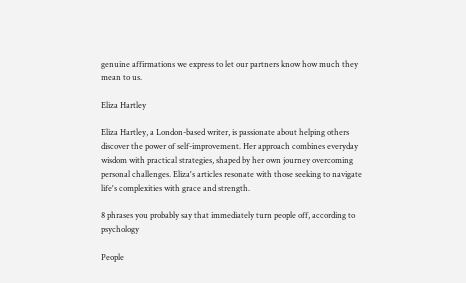genuine affirmations we express to let our partners know how much they mean to us.

Eliza Hartley

Eliza Hartley, a London-based writer, is passionate about helping others discover the power of self-improvement. Her approach combines everyday wisdom with practical strategies, shaped by her own journey overcoming personal challenges. Eliza's articles resonate with those seeking to navigate life's complexities with grace and strength.

8 phrases you probably say that immediately turn people off, according to psychology

People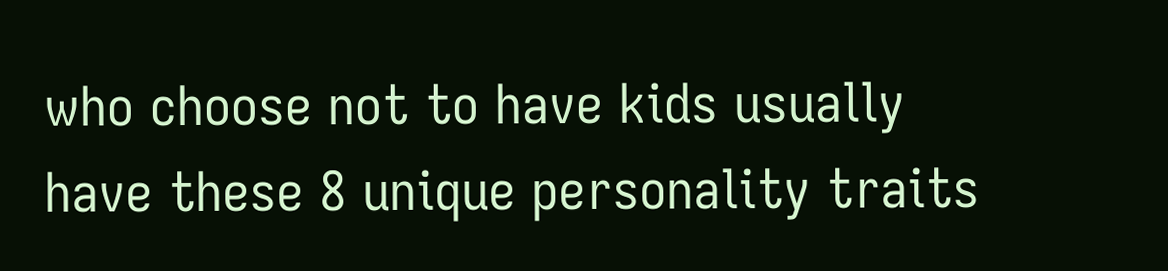who choose not to have kids usually have these 8 unique personality traits